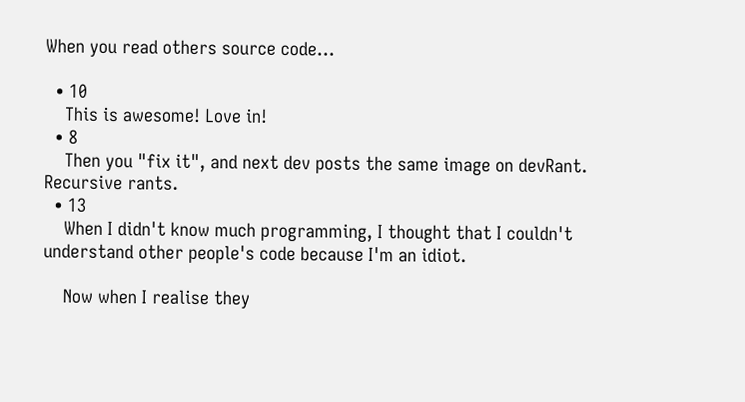When you read others source code...

  • 10
    This is awesome! Love in!
  • 8
    Then you "fix it", and next dev posts the same image on devRant. Recursive rants.
  • 13
    When I didn't know much programming, I thought that I couldn't understand other people's code because I'm an idiot.

    Now when I realise they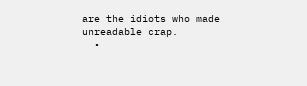are the idiots who made unreadable crap.
  •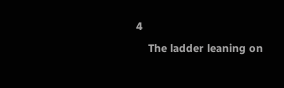4
    The ladder leaning on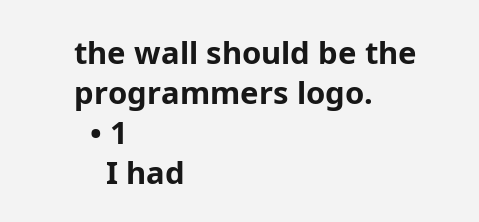the wall should be the programmers logo.
  • 1
    I had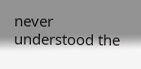never understood the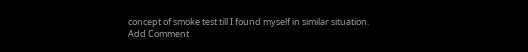concept of smoke test till I found myself in similar situation.
Add Comment